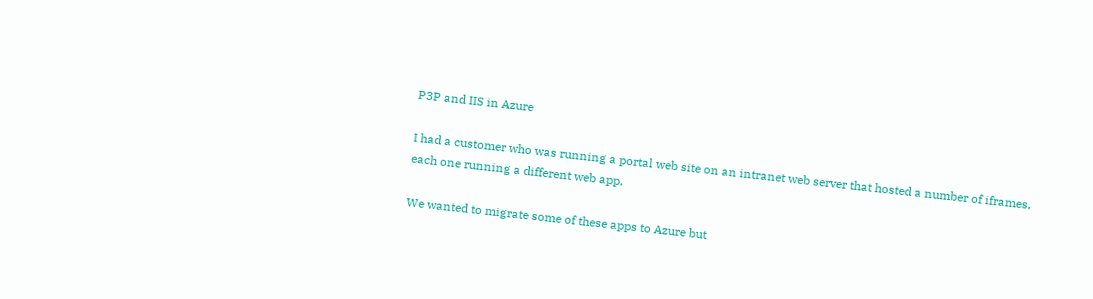P3P and IIS in Azure

I had a customer who was running a portal web site on an intranet web server that hosted a number of iframes, each one running a different web app.

We wanted to migrate some of these apps to Azure but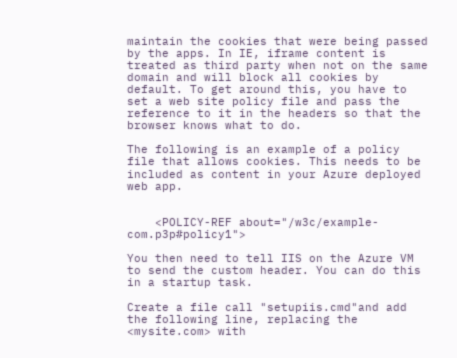maintain the cookies that were being passed by the apps. In IE, iframe content is treated as third party when not on the same domain and will block all cookies by default. To get around this, you have to set a web site policy file and pass the reference to it in the headers so that the browser knows what to do.

The following is an example of a policy file that allows cookies. This needs to be included as content in your Azure deployed web app.


    <POLICY-REF about="/w3c/example-com.p3p#policy1">

You then need to tell IIS on the Azure VM to send the custom header. You can do this in a startup task.

Create a file call "setupiis.cmd"and add the following line, replacing the <mysite.com> with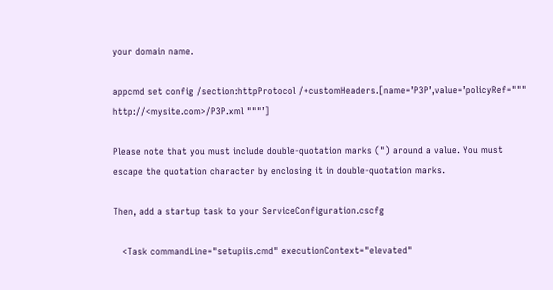your domain name.

appcmd set config /section:httpProtocol /+customHeaders.[name=’P3P’,value=’policyRef=""" http://<mysite.com>/P3P.xml """’]

Please note that you must include double-quotation marks (") around a value. You must escape the quotation character by enclosing it in double-quotation marks.

Then, add a startup task to your ServiceConfiguration.cscfg

   <Task commandLine="setupiis.cmd" executionContext="elevated"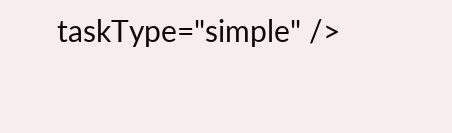taskType="simple" />